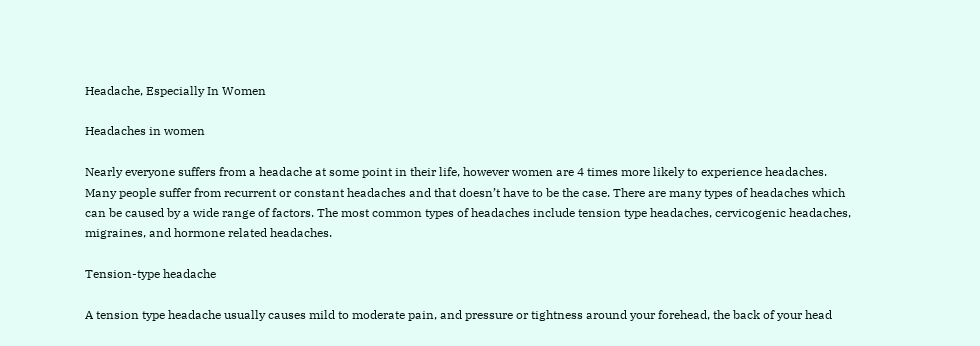Headache, Especially In Women

Headaches in women

Nearly everyone suffers from a headache at some point in their life, however women are 4 times more likely to experience headaches. Many people suffer from recurrent or constant headaches and that doesn’t have to be the case. There are many types of headaches which can be caused by a wide range of factors. The most common types of headaches include tension type headaches, cervicogenic headaches, migraines, and hormone related headaches.

Tension-type headache

A tension type headache usually causes mild to moderate pain, and pressure or tightness around your forehead, the back of your head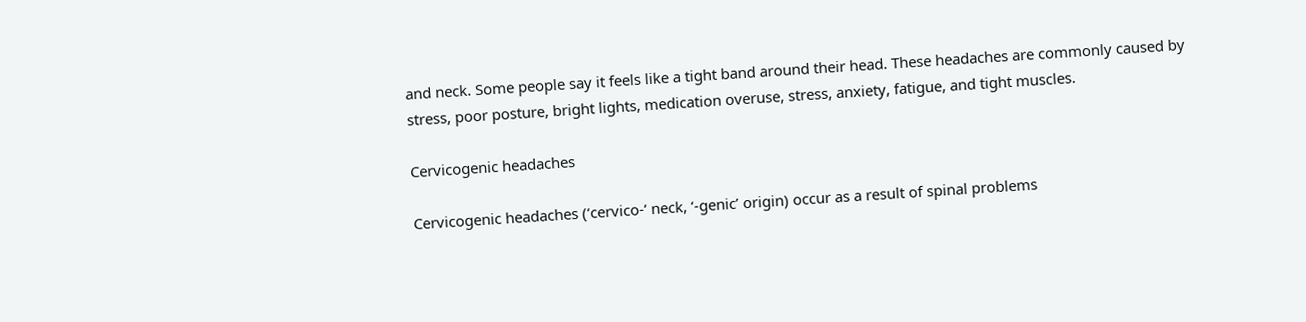and neck. Some people say it feels like a tight band around their head. These headaches are commonly caused by stress, poor posture, bright lights, medication overuse, stress, anxiety, fatigue, and tight muscles.

Cervicogenic headaches

Cervicogenic headaches (‘cervico-‘ neck, ‘-genic’ origin) occur as a result of spinal problems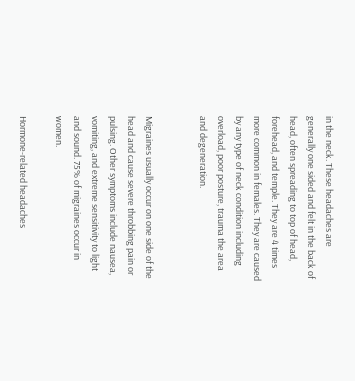in the neck. These headaches are generally one sided and felt in the back of head, often spreading to top of head, forehead, and temple. They are 4 times more common in females. They are caused by any type of neck condition including overload, poor posture, trauma the area and degeneration.


Migraines usually occur on one side of the head and cause severe throbbing pain or pulsing. Other symptoms include nausea, vomiting, and extreme sensitivity to light and sound. 75% of migraines occur in women.

Hormone-related headaches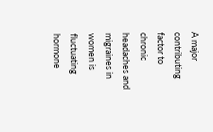A major contributing factor to chronic headaches and migraines in women is fluctuating hormone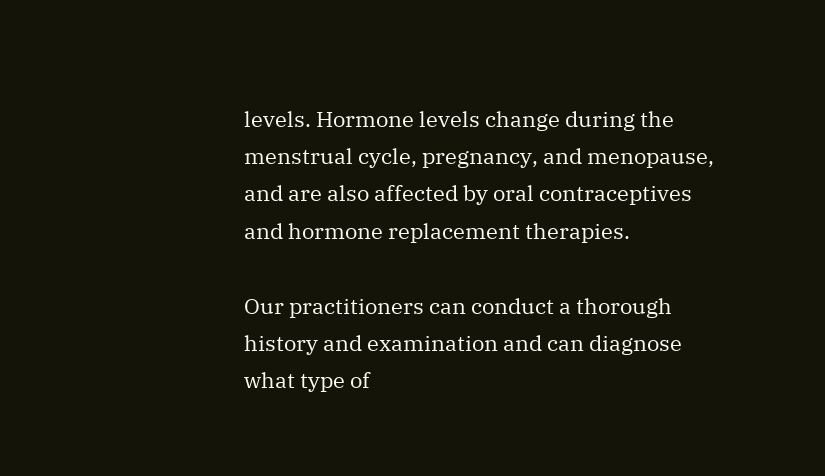levels. Hormone levels change during the menstrual cycle, pregnancy, and menopause, and are also affected by oral contraceptives and hormone replacement therapies.

Our practitioners can conduct a thorough history and examination and can diagnose what type of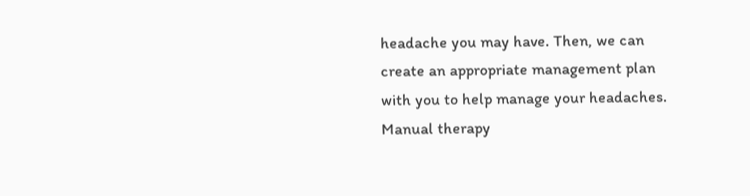headache you may have. Then, we can create an appropriate management plan with you to help manage your headaches. Manual therapy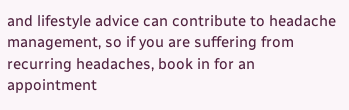and lifestyle advice can contribute to headache management, so if you are suffering from recurring headaches, book in for an appointment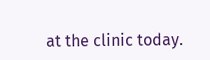at the clinic today.